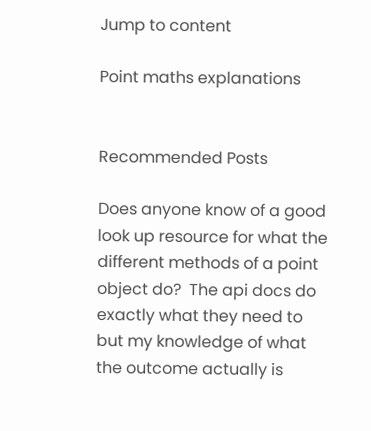Jump to content

Point maths explanations


Recommended Posts

Does anyone know of a good look up resource for what the different methods of a point object do?  The api docs do exactly what they need to but my knowledge of what the outcome actually is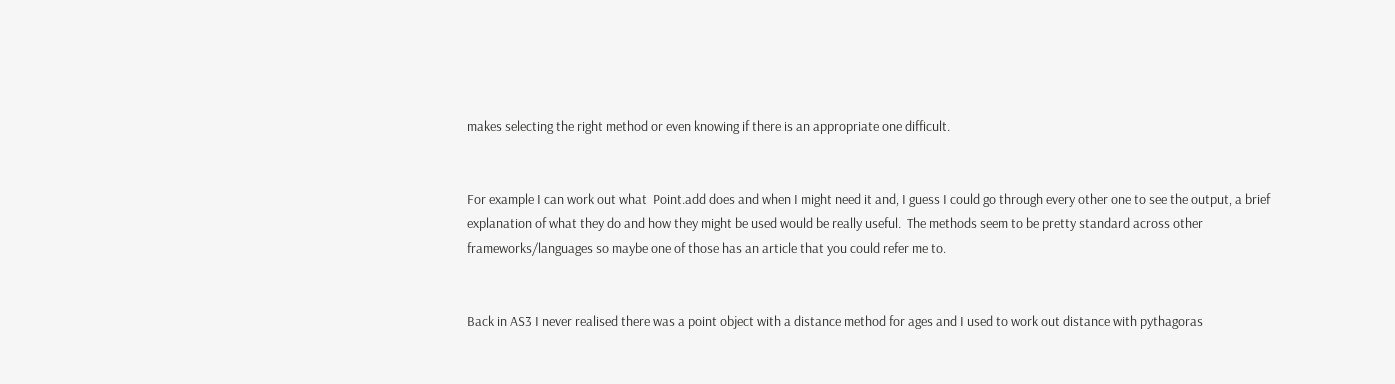makes selecting the right method or even knowing if there is an appropriate one difficult.


For example I can work out what  Point.add does and when I might need it and, I guess I could go through every other one to see the output, a brief explanation of what they do and how they might be used would be really useful.  The methods seem to be pretty standard across other frameworks/languages so maybe one of those has an article that you could refer me to.


Back in AS3 I never realised there was a point object with a distance method for ages and I used to work out distance with pythagoras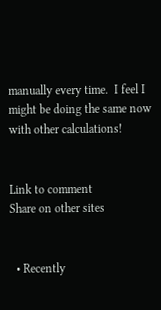manually every time.  I feel I might be doing the same now with other calculations!


Link to comment
Share on other sites


  • Recently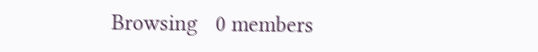Browsing   0 members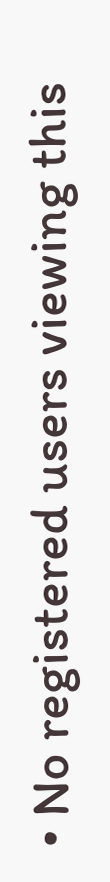• No registered users viewing this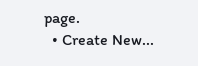page.
  • Create New...